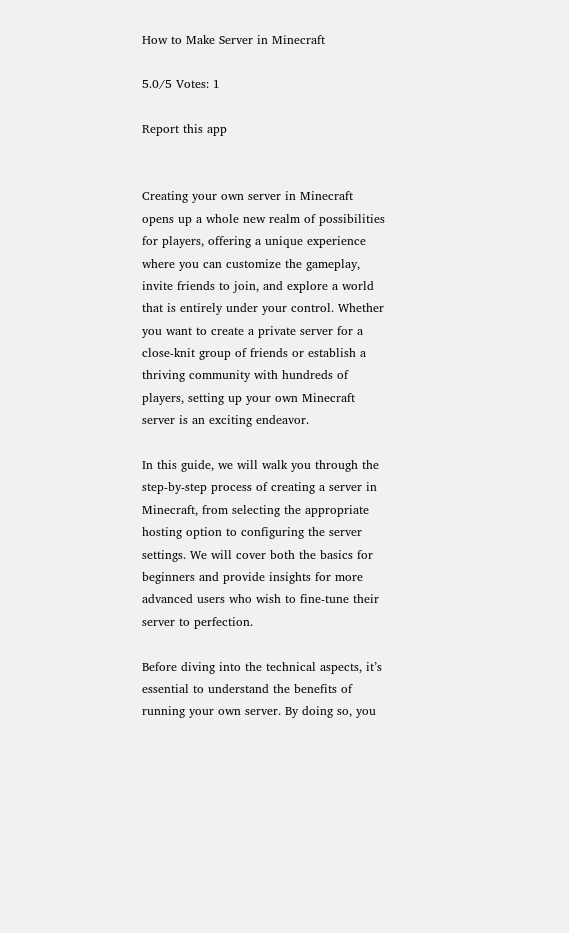How to Make Server in Minecraft

5.0/5 Votes: 1

Report this app


Creating your own server in Minecraft opens up a whole new realm of possibilities for players, offering a unique experience where you can customize the gameplay, invite friends to join, and explore a world that is entirely under your control. Whether you want to create a private server for a close-knit group of friends or establish a thriving community with hundreds of players, setting up your own Minecraft server is an exciting endeavor.

In this guide, we will walk you through the step-by-step process of creating a server in Minecraft, from selecting the appropriate hosting option to configuring the server settings. We will cover both the basics for beginners and provide insights for more advanced users who wish to fine-tune their server to perfection.

Before diving into the technical aspects, it’s essential to understand the benefits of running your own server. By doing so, you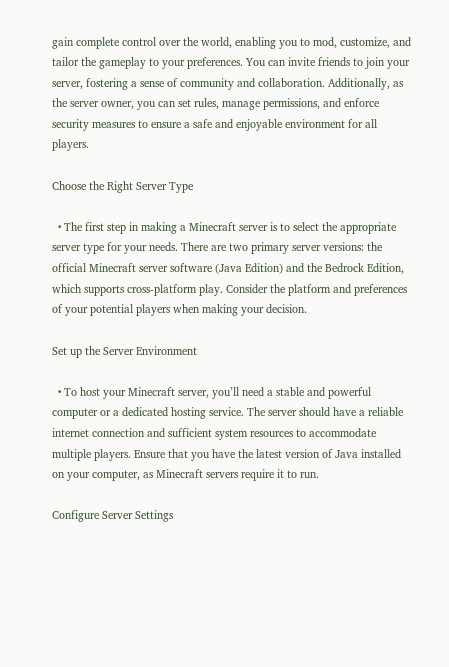gain complete control over the world, enabling you to mod, customize, and tailor the gameplay to your preferences. You can invite friends to join your server, fostering a sense of community and collaboration. Additionally, as the server owner, you can set rules, manage permissions, and enforce security measures to ensure a safe and enjoyable environment for all players.

Choose the Right Server Type

  • The first step in making a Minecraft server is to select the appropriate server type for your needs. There are two primary server versions: the official Minecraft server software (Java Edition) and the Bedrock Edition, which supports cross-platform play. Consider the platform and preferences of your potential players when making your decision.

Set up the Server Environment

  • To host your Minecraft server, you’ll need a stable and powerful computer or a dedicated hosting service. The server should have a reliable internet connection and sufficient system resources to accommodate multiple players. Ensure that you have the latest version of Java installed on your computer, as Minecraft servers require it to run.

Configure Server Settings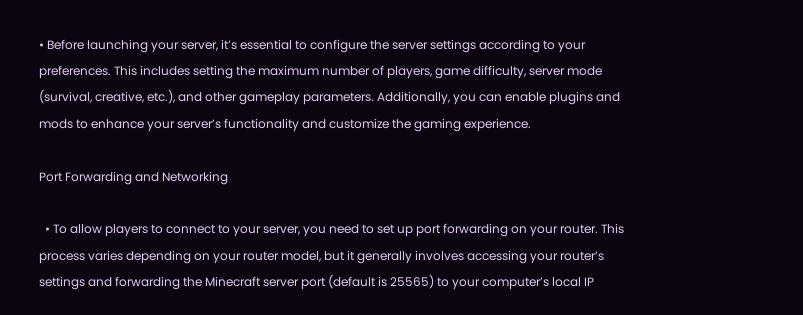• Before launching your server, it’s essential to configure the server settings according to your preferences. This includes setting the maximum number of players, game difficulty, server mode (survival, creative, etc.), and other gameplay parameters. Additionally, you can enable plugins and mods to enhance your server’s functionality and customize the gaming experience.

Port Forwarding and Networking

  • To allow players to connect to your server, you need to set up port forwarding on your router. This process varies depending on your router model, but it generally involves accessing your router’s settings and forwarding the Minecraft server port (default is 25565) to your computer’s local IP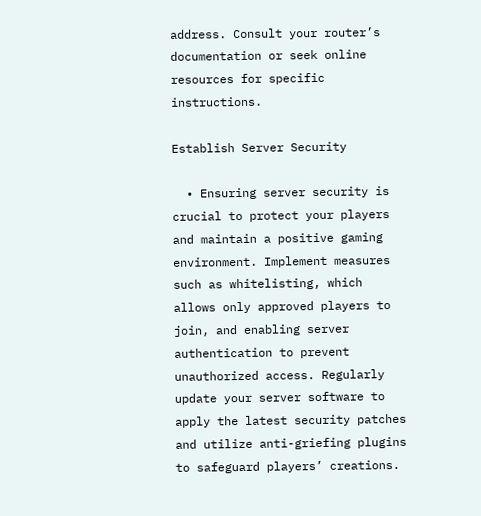address. Consult your router’s documentation or seek online resources for specific instructions.

Establish Server Security

  • Ensuring server security is crucial to protect your players and maintain a positive gaming environment. Implement measures such as whitelisting, which allows only approved players to join, and enabling server authentication to prevent unauthorized access. Regularly update your server software to apply the latest security patches and utilize anti-griefing plugins to safeguard players’ creations.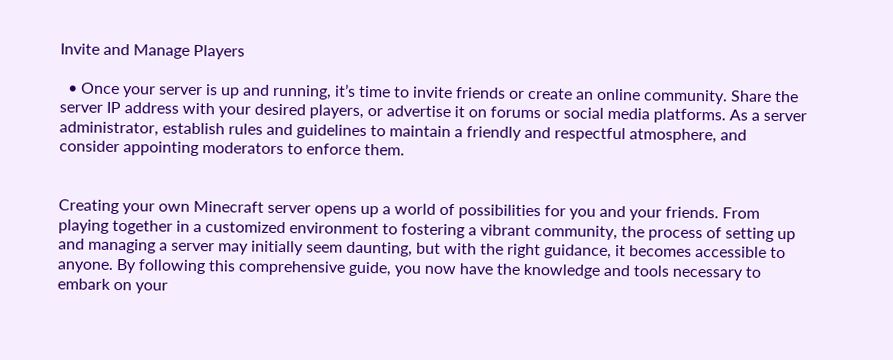Invite and Manage Players

  • Once your server is up and running, it’s time to invite friends or create an online community. Share the server IP address with your desired players, or advertise it on forums or social media platforms. As a server administrator, establish rules and guidelines to maintain a friendly and respectful atmosphere, and consider appointing moderators to enforce them.


Creating your own Minecraft server opens up a world of possibilities for you and your friends. From playing together in a customized environment to fostering a vibrant community, the process of setting up and managing a server may initially seem daunting, but with the right guidance, it becomes accessible to anyone. By following this comprehensive guide, you now have the knowledge and tools necessary to embark on your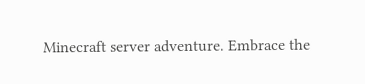Minecraft server adventure. Embrace the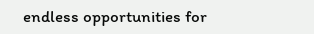endless opportunities for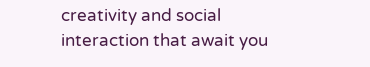creativity and social interaction that await you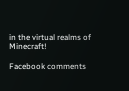in the virtual realms of Minecraft!

Facebook comments